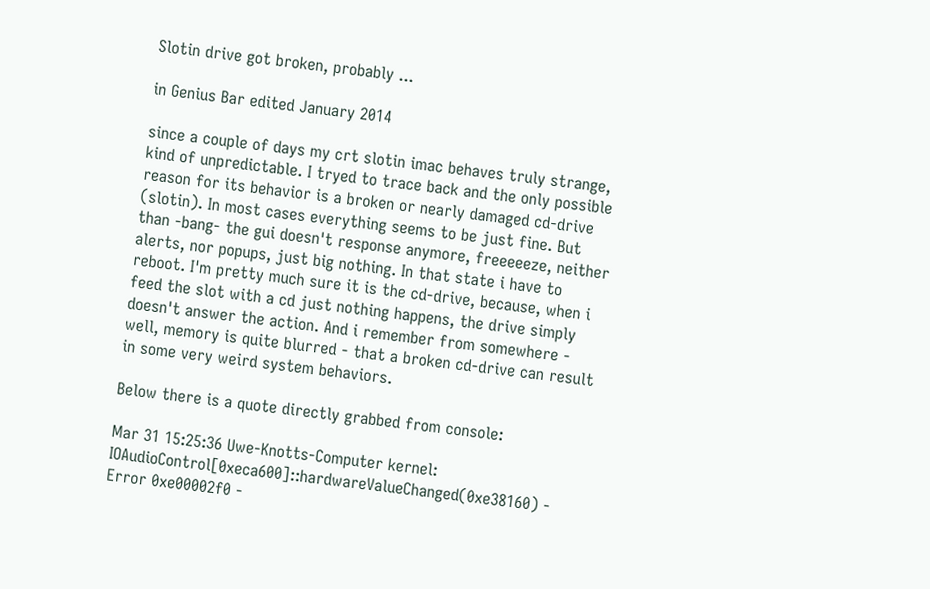Slotin drive got broken, probably ...

in Genius Bar edited January 2014

since a couple of days my crt slotin imac behaves truly strange, kind of unpredictable. I tryed to trace back and the only possible reason for its behavior is a broken or nearly damaged cd-drive (slotin). In most cases everything seems to be just fine. But than -bang- the gui doesn't response anymore, freeeeeze, neither alerts, nor popups, just big nothing. In that state i have to reboot. I'm pretty much sure it is the cd-drive, because, when i feed the slot with a cd just nothing happens, the drive simply doesn't answer the action. And i remember from somewhere - well, memory is quite blurred - that a broken cd-drive can result in some very weird system behaviors.

Below there is a quote directly grabbed from console:

Mar 31 15:25:36 Uwe-Knotts-Computer kernel: IOAudioControl[0xeca600]::hardwareValueChanged(0xe38160) - Error 0xe00002f0 -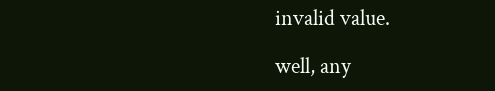invalid value.

well, any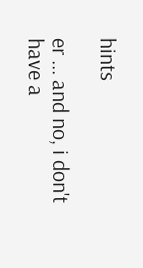hints

er ... and no, i don't have a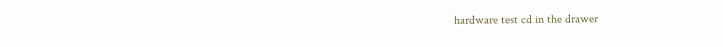hardware test cd in the drawer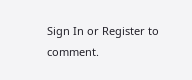Sign In or Register to comment.